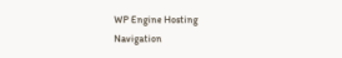WP Engine Hosting
Navigation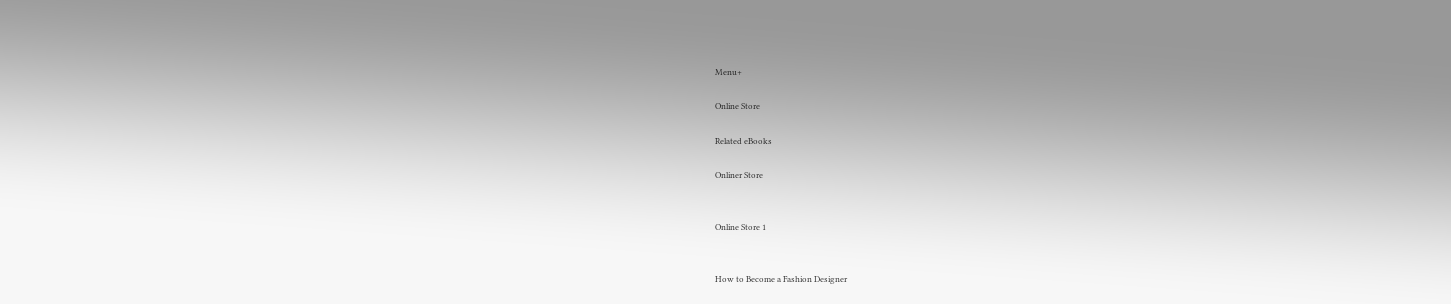Menu+

Online Store

Related eBooks

Onliner Store


Online Store 1


How to Become a Fashion Designer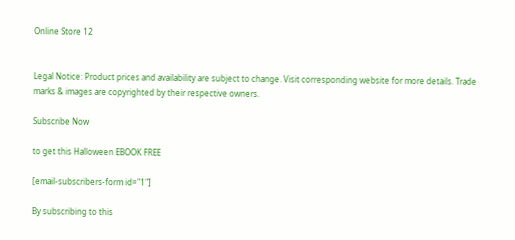Online Store 12


Legal Notice: Product prices and availability are subject to change. Visit corresponding website for more details. Trade marks & images are copyrighted by their respective owners.

Subscribe Now

to get this Halloween EBOOK FREE

[email-subscribers-form id="1"]

By subscribing to this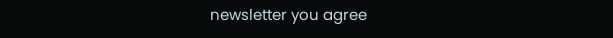newsletter you agree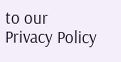to our Privacy Policy